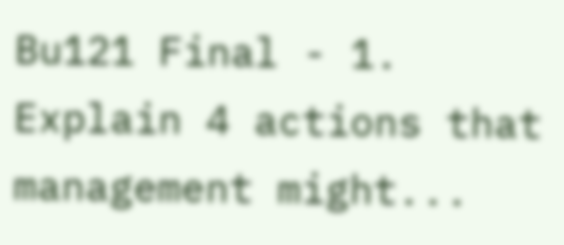Bu121 Final - 1. Explain 4 actions that management might...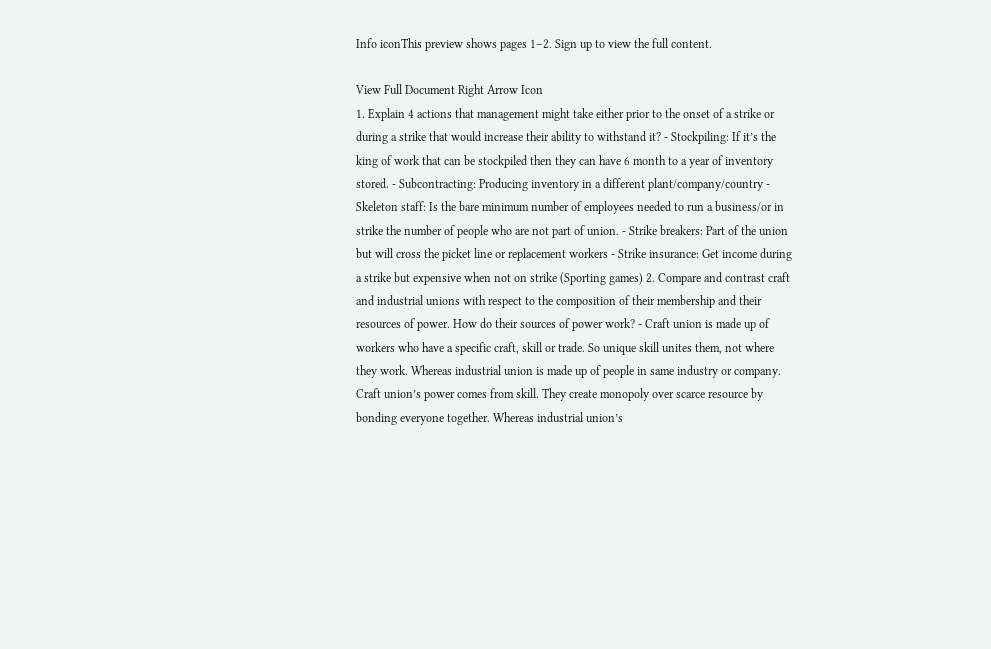Info iconThis preview shows pages 1–2. Sign up to view the full content.

View Full Document Right Arrow Icon
1. Explain 4 actions that management might take either prior to the onset of a strike or during a strike that would increase their ability to withstand it? - Stockpiling: If it’s the king of work that can be stockpiled then they can have 6 month to a year of inventory stored. - Subcontracting: Producing inventory in a different plant/company/country - Skeleton staff: Is the bare minimum number of employees needed to run a business/or in strike the number of people who are not part of union. - Strike breakers: Part of the union but will cross the picket line or replacement workers - Strike insurance: Get income during a strike but expensive when not on strike (Sporting games) 2. Compare and contrast craft and industrial unions with respect to the composition of their membership and their resources of power. How do their sources of power work? - Craft union is made up of workers who have a specific craft, skill or trade. So unique skill unites them, not where they work. Whereas industrial union is made up of people in same industry or company. Craft union’s power comes from skill. They create monopoly over scarce resource by bonding everyone together. Whereas industrial union’s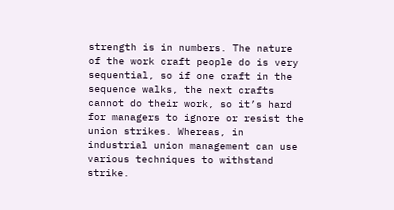strength is in numbers. The nature of the work craft people do is very sequential, so if one craft in the sequence walks, the next crafts cannot do their work, so it’s hard for managers to ignore or resist the union strikes. Whereas, in industrial union management can use various techniques to withstand strike.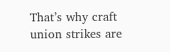That’s why craft union strikes are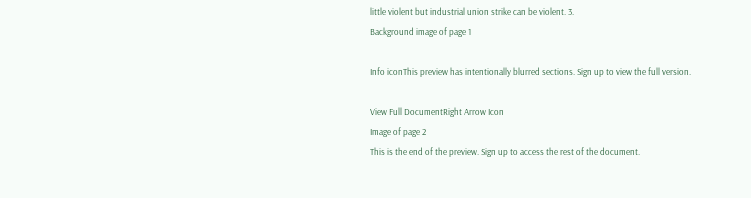little violent but industrial union strike can be violent. 3.
Background image of page 1

Info iconThis preview has intentionally blurred sections. Sign up to view the full version.

View Full DocumentRight Arrow Icon
Image of page 2
This is the end of the preview. Sign up to access the rest of the document.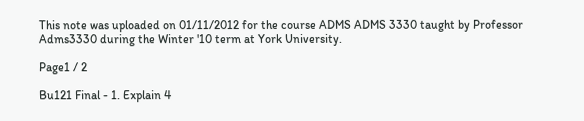This note was uploaded on 01/11/2012 for the course ADMS ADMS 3330 taught by Professor Adms3330 during the Winter '10 term at York University.

Page1 / 2

Bu121 Final - 1. Explain 4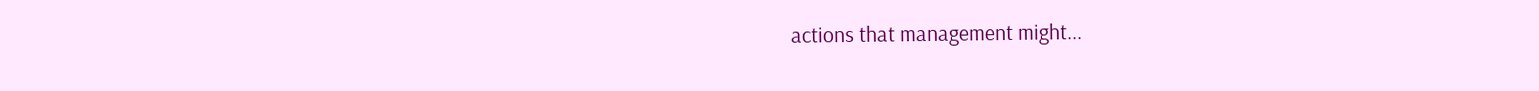actions that management might...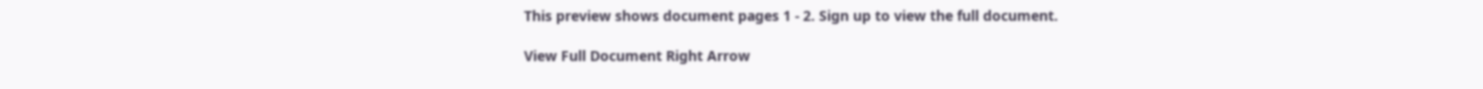This preview shows document pages 1 - 2. Sign up to view the full document.

View Full Document Right Arrow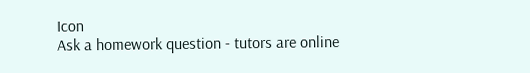Icon
Ask a homework question - tutors are online